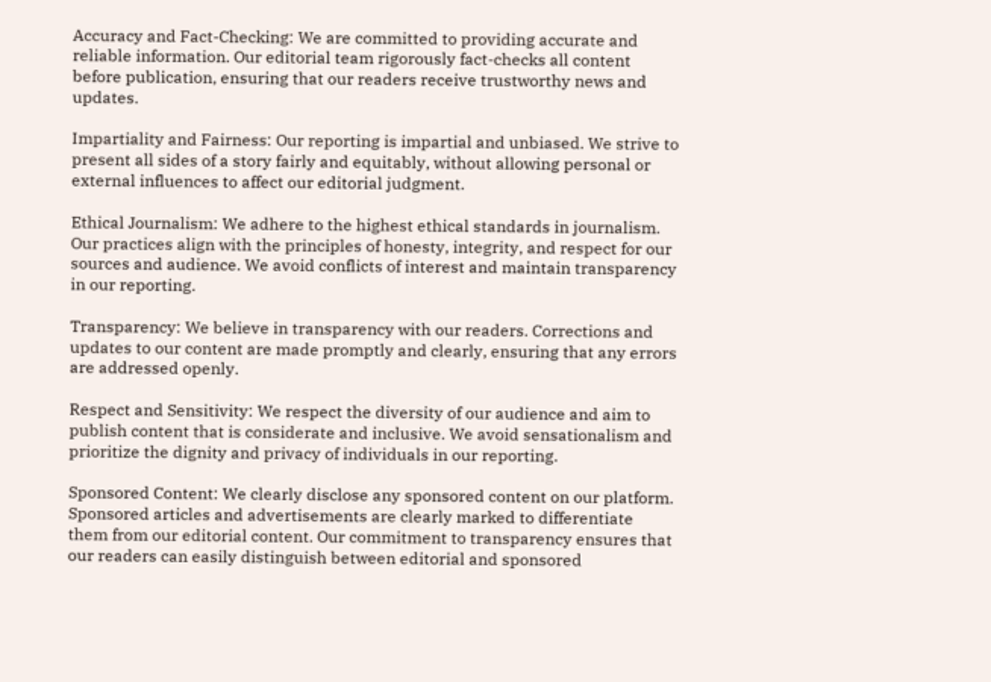Accuracy and Fact-Checking: We are committed to providing accurate and reliable information. Our editorial team rigorously fact-checks all content before publication, ensuring that our readers receive trustworthy news and updates.

Impartiality and Fairness: Our reporting is impartial and unbiased. We strive to present all sides of a story fairly and equitably, without allowing personal or external influences to affect our editorial judgment.

Ethical Journalism: We adhere to the highest ethical standards in journalism. Our practices align with the principles of honesty, integrity, and respect for our sources and audience. We avoid conflicts of interest and maintain transparency in our reporting.

Transparency: We believe in transparency with our readers. Corrections and updates to our content are made promptly and clearly, ensuring that any errors are addressed openly.

Respect and Sensitivity: We respect the diversity of our audience and aim to publish content that is considerate and inclusive. We avoid sensationalism and prioritize the dignity and privacy of individuals in our reporting.

Sponsored Content: We clearly disclose any sponsored content on our platform. Sponsored articles and advertisements are clearly marked to differentiate them from our editorial content. Our commitment to transparency ensures that our readers can easily distinguish between editorial and sponsored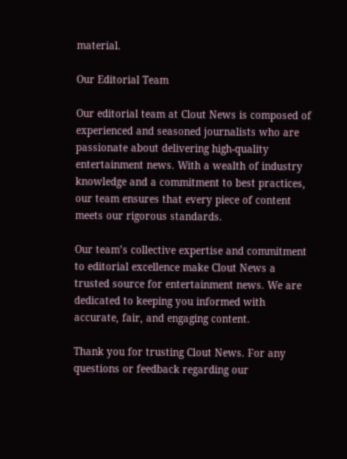material.

Our Editorial Team

Our editorial team at Clout News is composed of experienced and seasoned journalists who are passionate about delivering high-quality entertainment news. With a wealth of industry knowledge and a commitment to best practices, our team ensures that every piece of content meets our rigorous standards.

Our team’s collective expertise and commitment to editorial excellence make Clout News a trusted source for entertainment news. We are dedicated to keeping you informed with accurate, fair, and engaging content.

Thank you for trusting Clout News. For any questions or feedback regarding our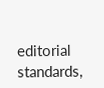editorial standards,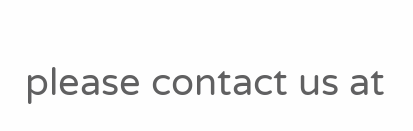please contact us at